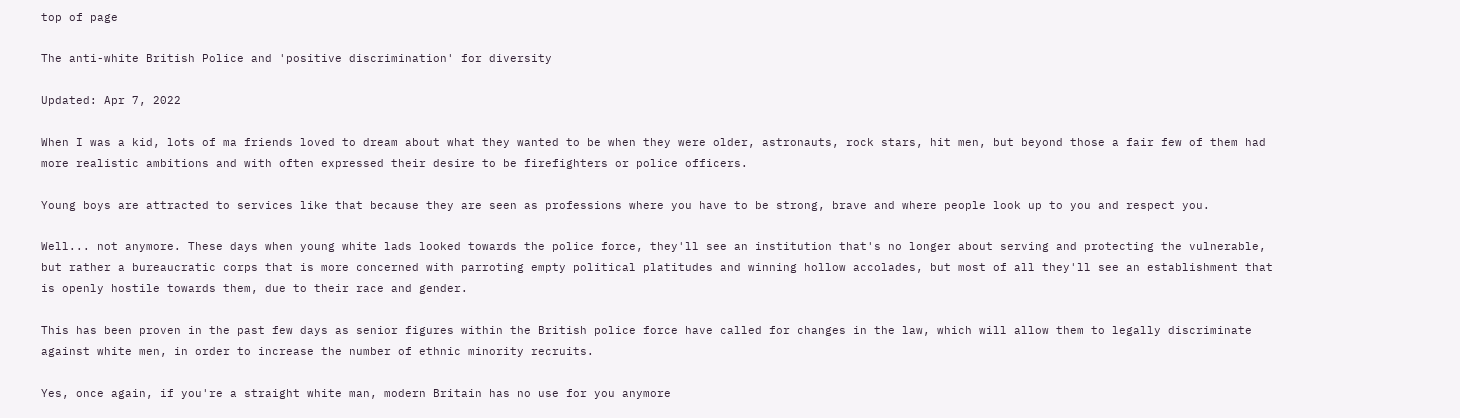top of page

The anti-white British Police and 'positive discrimination' for diversity

Updated: Apr 7, 2022

When I was a kid, lots of ma friends loved to dream about what they wanted to be when they were older, astronauts, rock stars, hit men, but beyond those a fair few of them had more realistic ambitions and with often expressed their desire to be firefighters or police officers.

Young boys are attracted to services like that because they are seen as professions where you have to be strong, brave and where people look up to you and respect you.

Well... not anymore. These days when young white lads looked towards the police force, they'll see an institution that's no longer about serving and protecting the vulnerable, but rather a bureaucratic corps that is more concerned with parroting empty political platitudes and winning hollow accolades, but most of all they'll see an establishment that is openly hostile towards them, due to their race and gender.

This has been proven in the past few days as senior figures within the British police force have called for changes in the law, which will allow them to legally discriminate against white men, in order to increase the number of ethnic minority recruits.

Yes, once again, if you're a straight white man, modern Britain has no use for you anymore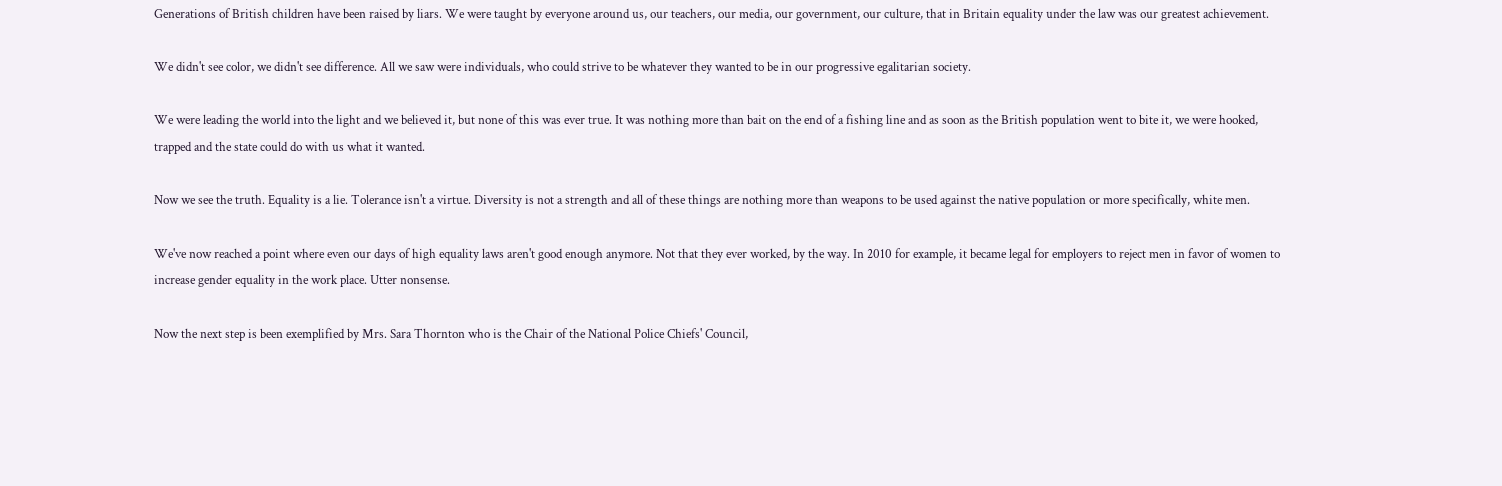Generations of British children have been raised by liars. We were taught by everyone around us, our teachers, our media, our government, our culture, that in Britain equality under the law was our greatest achievement.

We didn't see color, we didn't see difference. All we saw were individuals, who could strive to be whatever they wanted to be in our progressive egalitarian society.

We were leading the world into the light and we believed it, but none of this was ever true. It was nothing more than bait on the end of a fishing line and as soon as the British population went to bite it, we were hooked, trapped and the state could do with us what it wanted.

Now we see the truth. Equality is a lie. Tolerance isn't a virtue. Diversity is not a strength and all of these things are nothing more than weapons to be used against the native population or more specifically, white men.

We've now reached a point where even our days of high equality laws aren't good enough anymore. Not that they ever worked, by the way. In 2010 for example, it became legal for employers to reject men in favor of women to increase gender equality in the work place. Utter nonsense.

Now the next step is been exemplified by Mrs. Sara Thornton who is the Chair of the National Police Chiefs' Council,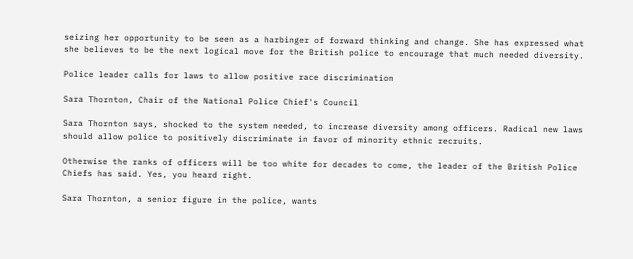seizing her opportunity to be seen as a harbinger of forward thinking and change. She has expressed what she believes to be the next logical move for the British police to encourage that much needed diversity.

Police leader calls for laws to allow positive race discrimination

Sara Thornton, Chair of the National Police Chief's Council

Sara Thornton says, shocked to the system needed, to increase diversity among officers. Radical new laws should allow police to positively discriminate in favor of minority ethnic recruits.

Otherwise the ranks of officers will be too white for decades to come, the leader of the British Police Chiefs has said. Yes, you heard right.

Sara Thornton, a senior figure in the police, wants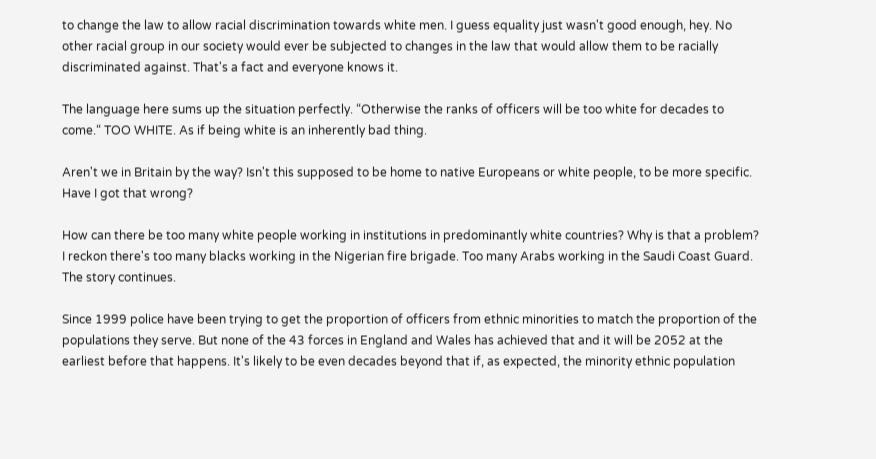to change the law to allow racial discrimination towards white men. I guess equality just wasn't good enough, hey. No other racial group in our society would ever be subjected to changes in the law that would allow them to be racially discriminated against. That's a fact and everyone knows it.

The language here sums up the situation perfectly. “Otherwise the ranks of officers will be too white for decades to come.“ TOO WHITE. As if being white is an inherently bad thing.

Aren't we in Britain by the way? Isn't this supposed to be home to native Europeans or white people, to be more specific. Have I got that wrong?

How can there be too many white people working in institutions in predominantly white countries? Why is that a problem? I reckon there's too many blacks working in the Nigerian fire brigade. Too many Arabs working in the Saudi Coast Guard. The story continues.

Since 1999 police have been trying to get the proportion of officers from ethnic minorities to match the proportion of the populations they serve. But none of the 43 forces in England and Wales has achieved that and it will be 2052 at the earliest before that happens. It's likely to be even decades beyond that if, as expected, the minority ethnic population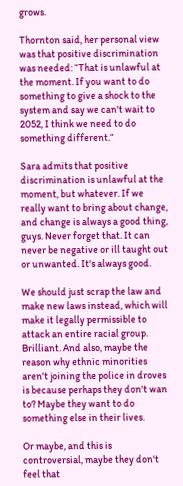grows.

Thornton said, her personal view was that positive discrimination was needed: “That is unlawful at the moment. If you want to do something to give a shock to the system and say we can't wait to 2052, I think we need to do something different.“

Sara admits that positive discrimination is unlawful at the moment, but whatever. If we really want to bring about change, and change is always a good thing, guys. Never forget that. It can never be negative or ill taught out or unwanted. It's always good.

We should just scrap the law and make new laws instead, which will make it legally permissible to attack an entire racial group. Brilliant. And also, maybe the reason why ethnic minorities aren't joining the police in droves is because perhaps they don't wan to? Maybe they want to do something else in their lives.

Or maybe, and this is controversial, maybe they don't feel that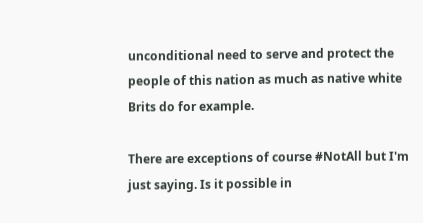unconditional need to serve and protect the people of this nation as much as native white Brits do for example.

There are exceptions of course #NotAll but I'm just saying. Is it possible in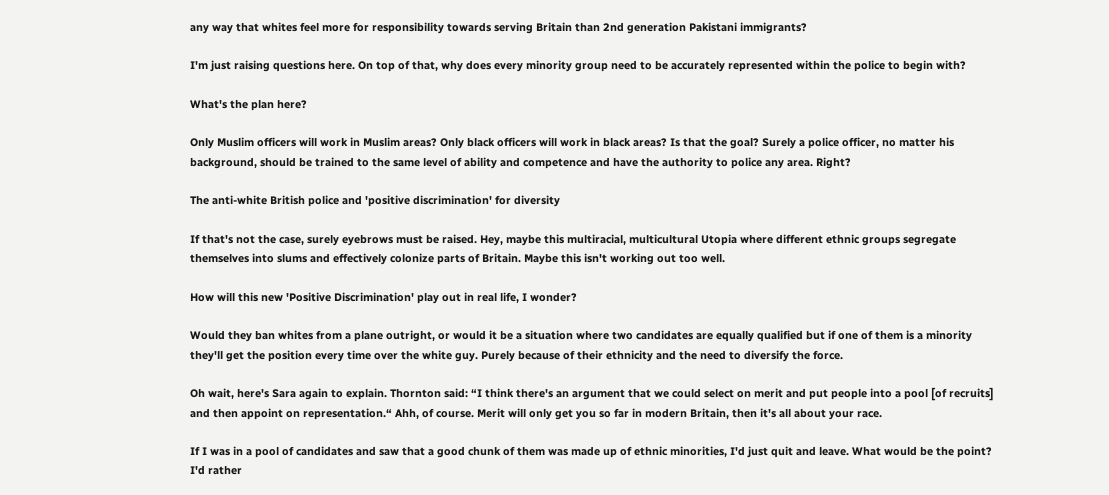any way that whites feel more for responsibility towards serving Britain than 2nd generation Pakistani immigrants?

I'm just raising questions here. On top of that, why does every minority group need to be accurately represented within the police to begin with?

What's the plan here?

Only Muslim officers will work in Muslim areas? Only black officers will work in black areas? Is that the goal? Surely a police officer, no matter his background, should be trained to the same level of ability and competence and have the authority to police any area. Right?

The anti-white British police and 'positive discrimination' for diversity

If that's not the case, surely eyebrows must be raised. Hey, maybe this multiracial, multicultural Utopia where different ethnic groups segregate themselves into slums and effectively colonize parts of Britain. Maybe this isn't working out too well.

How will this new 'Positive Discrimination' play out in real life, I wonder?

Would they ban whites from a plane outright, or would it be a situation where two candidates are equally qualified but if one of them is a minority they'll get the position every time over the white guy. Purely because of their ethnicity and the need to diversify the force.

Oh wait, here's Sara again to explain. Thornton said: “I think there's an argument that we could select on merit and put people into a pool [of recruits] and then appoint on representation.“ Ahh, of course. Merit will only get you so far in modern Britain, then it's all about your race.

If I was in a pool of candidates and saw that a good chunk of them was made up of ethnic minorities, I'd just quit and leave. What would be the point? I'd rather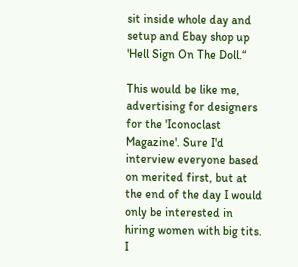sit inside whole day and setup and Ebay shop up 'Hell Sign On The Doll.“

This would be like me, advertising for designers for the 'Iconoclast Magazine'. Sure I'd interview everyone based on merited first, but at the end of the day I would only be interested in hiring women with big tits. I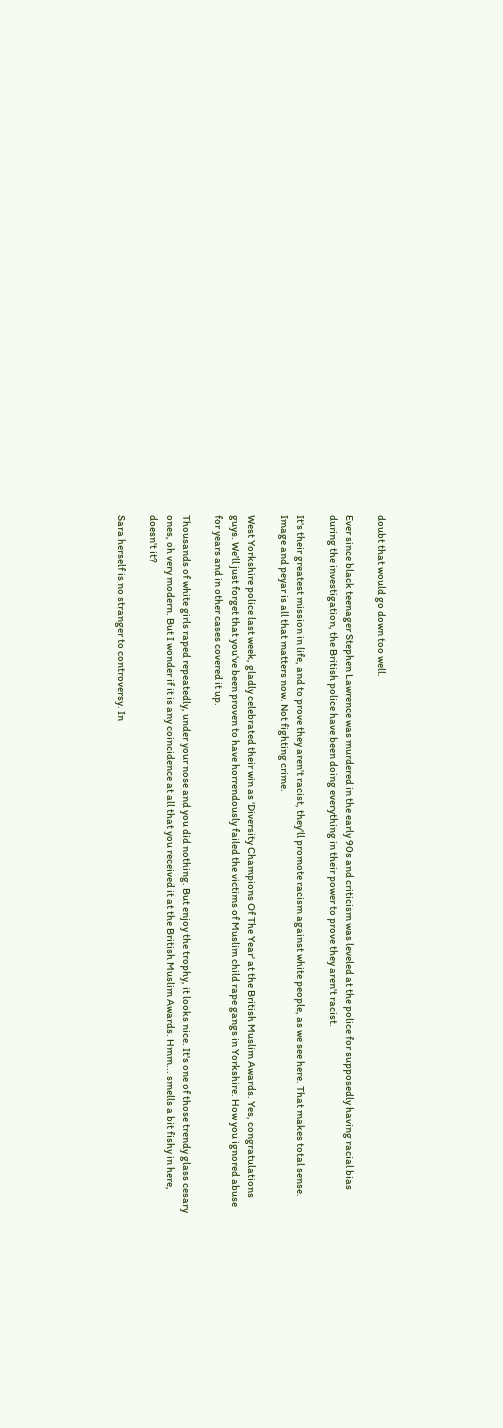doubt that would go down too well.

Ever since black teenager Stephen Lawrence was murdered in the early 90s and criticism was leveled at the police for supposedly having racial bias during the investigation, the British police have been doing everything in their power to prove they aren't racist.

It's their greatest mission in life, and to prove they aren't racist, they'll promote racism against white people, as we see here. That makes total sense. Image and peyar is all that matters now. Not fighting crime.

West Yorkshire police last week, gladly celebrated their win as 'Diversity Champions Of The Year' at the British Muslim Awards. Yes, congratulations guys. We'll just forget that you've been proven to have horrendously failed the victims of Muslim child rape gangs in Yorkshire. How you ignored abuse for years and in other cases covered it up.

Thousands of white girls raped repeatedly, under your nose and you did nothing. But enjoy the trophy, it looks nice. It's one of those trendy glass cesary ones, oh very modern. But I wonder if it is any coincidence at all that you received it at the British Muslim Awards. Hmm... smells a bit fishy in here, doesn't it?

Sara herself is no stranger to controversy. In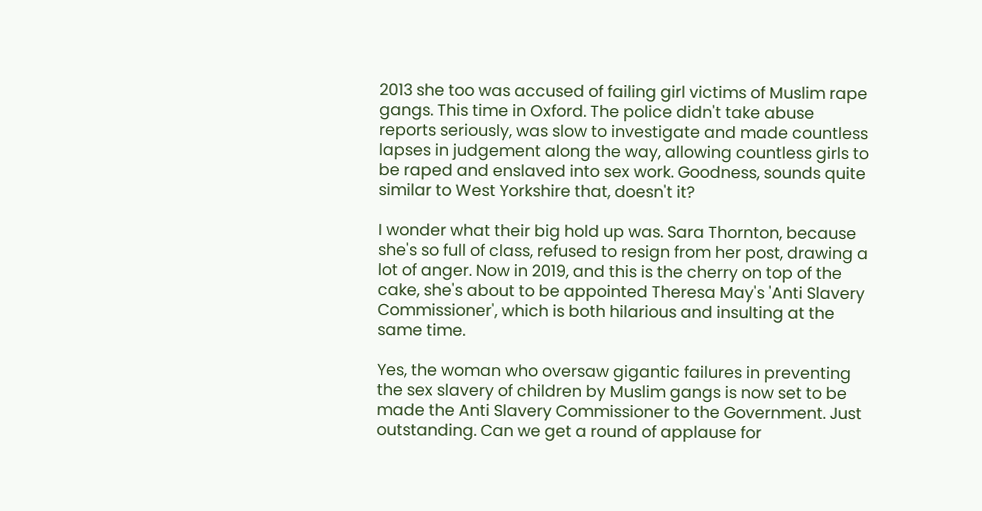2013 she too was accused of failing girl victims of Muslim rape gangs. This time in Oxford. The police didn't take abuse reports seriously, was slow to investigate and made countless lapses in judgement along the way, allowing countless girls to be raped and enslaved into sex work. Goodness, sounds quite similar to West Yorkshire that, doesn't it?

I wonder what their big hold up was. Sara Thornton, because she's so full of class, refused to resign from her post, drawing a lot of anger. Now in 2019, and this is the cherry on top of the cake, she's about to be appointed Theresa May's 'Anti Slavery Commissioner', which is both hilarious and insulting at the same time.

Yes, the woman who oversaw gigantic failures in preventing the sex slavery of children by Muslim gangs is now set to be made the Anti Slavery Commissioner to the Government. Just outstanding. Can we get a round of applause for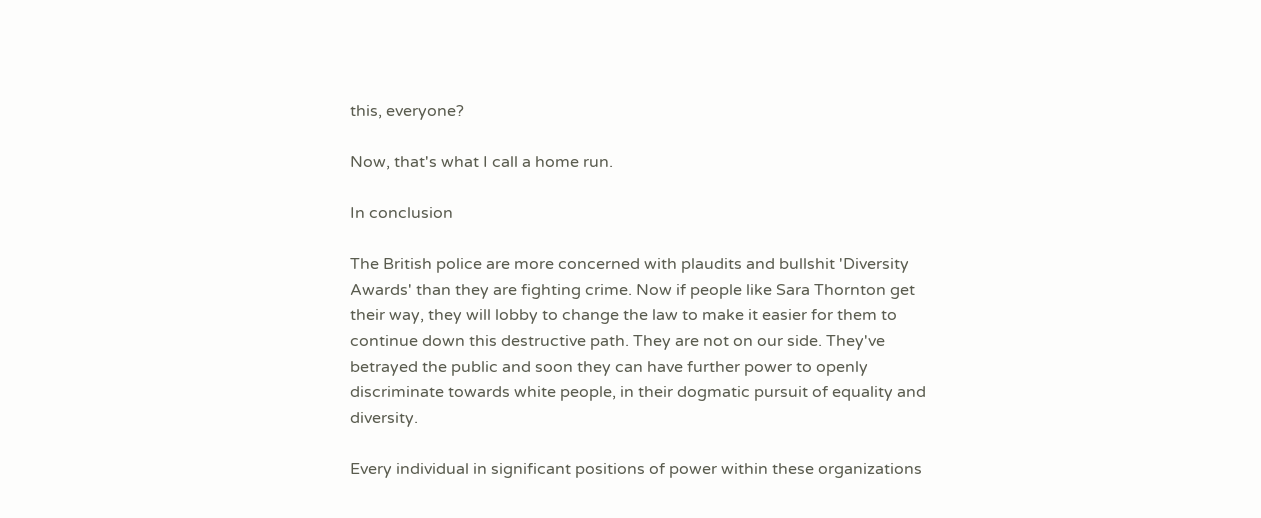this, everyone?

Now, that's what I call a home run.

In conclusion

The British police are more concerned with plaudits and bullshit 'Diversity Awards' than they are fighting crime. Now if people like Sara Thornton get their way, they will lobby to change the law to make it easier for them to continue down this destructive path. They are not on our side. They've betrayed the public and soon they can have further power to openly discriminate towards white people, in their dogmatic pursuit of equality and diversity.

Every individual in significant positions of power within these organizations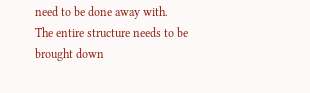need to be done away with. The entire structure needs to be brought down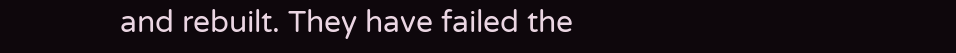and rebuilt. They have failed the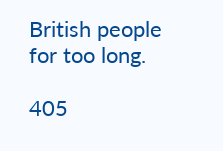British people for too long.

405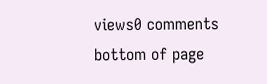views0 comments
bottom of page